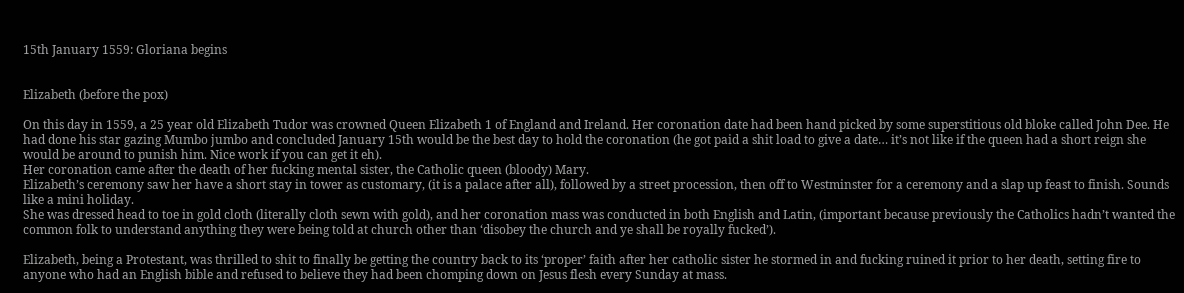15th January 1559: Gloriana begins


Elizabeth (before the pox)

On this day in 1559, a 25 year old Elizabeth Tudor was crowned Queen Elizabeth 1 of England and Ireland. Her coronation date had been hand picked by some superstitious old bloke called John Dee. He had done his star gazing Mumbo jumbo and concluded January 15th would be the best day to hold the coronation (he got paid a shit load to give a date… it’s not like if the queen had a short reign she would be around to punish him. Nice work if you can get it eh).
Her coronation came after the death of her fucking mental sister, the Catholic queen (bloody) Mary.
Elizabeth’s ceremony saw her have a short stay in tower as customary, (it is a palace after all), followed by a street procession, then off to Westminster for a ceremony and a slap up feast to finish. Sounds like a mini holiday.
She was dressed head to toe in gold cloth (literally cloth sewn with gold), and her coronation mass was conducted in both English and Latin, (important because previously the Catholics hadn’t wanted the common folk to understand anything they were being told at church other than ‘disobey the church and ye shall be royally fucked’).

Elizabeth, being a Protestant, was thrilled to shit to finally be getting the country back to its ‘proper’ faith after her catholic sister he stormed in and fucking ruined it prior to her death, setting fire to anyone who had an English bible and refused to believe they had been chomping down on Jesus flesh every Sunday at mass.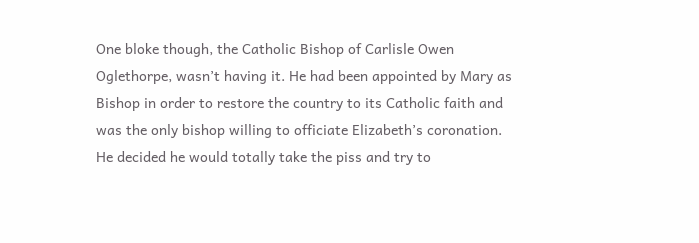One bloke though, the Catholic Bishop of Carlisle Owen Oglethorpe, wasn’t having it. He had been appointed by Mary as Bishop in order to restore the country to its Catholic faith and was the only bishop willing to officiate Elizabeth’s coronation. He decided he would totally take the piss and try to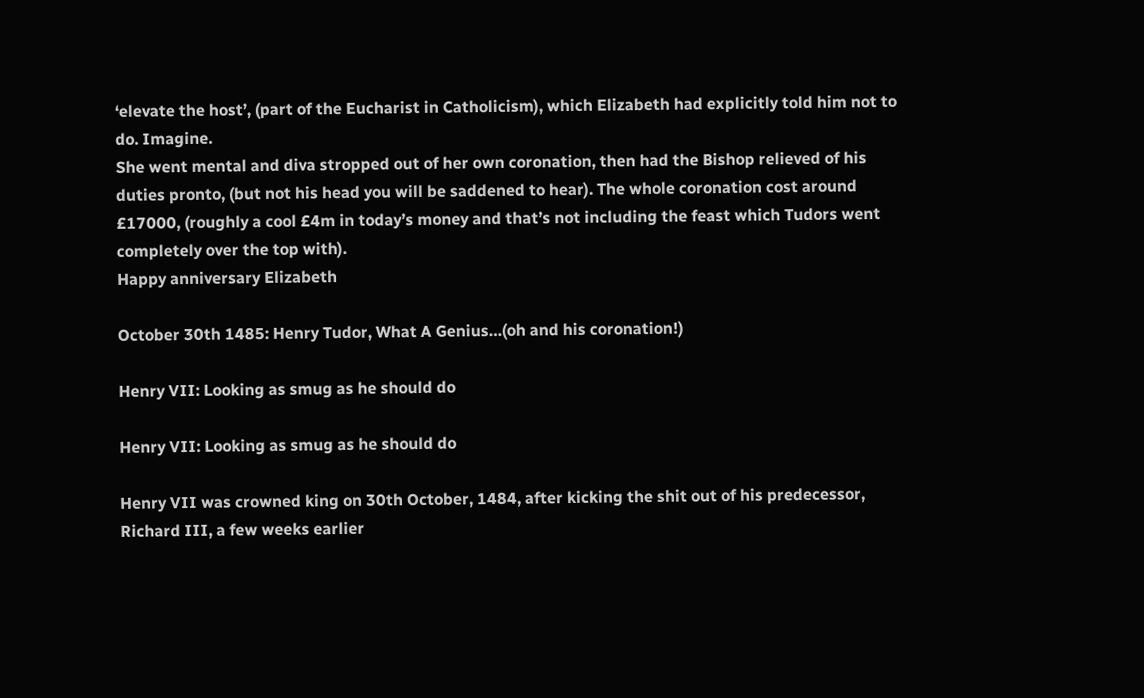‘elevate the host’, (part of the Eucharist in Catholicism), which Elizabeth had explicitly told him not to do. Imagine.
She went mental and diva stropped out of her own coronation, then had the Bishop relieved of his duties pronto, (but not his head you will be saddened to hear). The whole coronation cost around £17000, (roughly a cool £4m in today’s money and that’s not including the feast which Tudors went completely over the top with).
Happy anniversary Elizabeth

October 30th 1485: Henry Tudor, What A Genius…(oh and his coronation!)

Henry VII: Looking as smug as he should do

Henry VII: Looking as smug as he should do

Henry VII was crowned king on 30th October, 1484, after kicking the shit out of his predecessor, Richard III, a few weeks earlier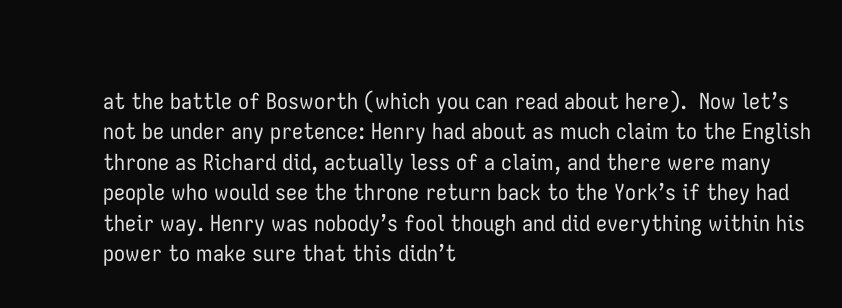at the battle of Bosworth (which you can read about here).  Now let’s not be under any pretence: Henry had about as much claim to the English throne as Richard did, actually less of a claim, and there were many people who would see the throne return back to the York’s if they had their way. Henry was nobody’s fool though and did everything within his power to make sure that this didn’t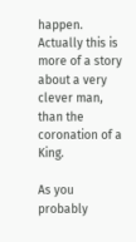happen. Actually this is more of a story about a very clever man, than the coronation of a King.

As you probably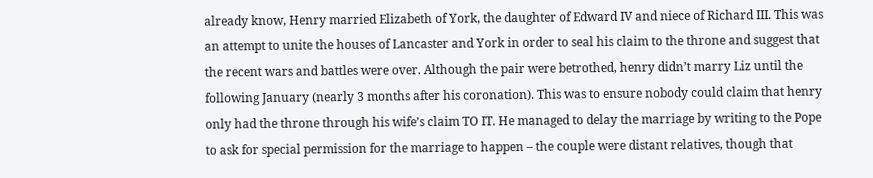already know, Henry married Elizabeth of York, the daughter of Edward IV and niece of Richard III. This was an attempt to unite the houses of Lancaster and York in order to seal his claim to the throne and suggest that the recent wars and battles were over. Although the pair were betrothed, henry didn’t marry Liz until the following January (nearly 3 months after his coronation). This was to ensure nobody could claim that henry only had the throne through his wife’s claim TO IT. He managed to delay the marriage by writing to the Pope to ask for special permission for the marriage to happen – the couple were distant relatives, though that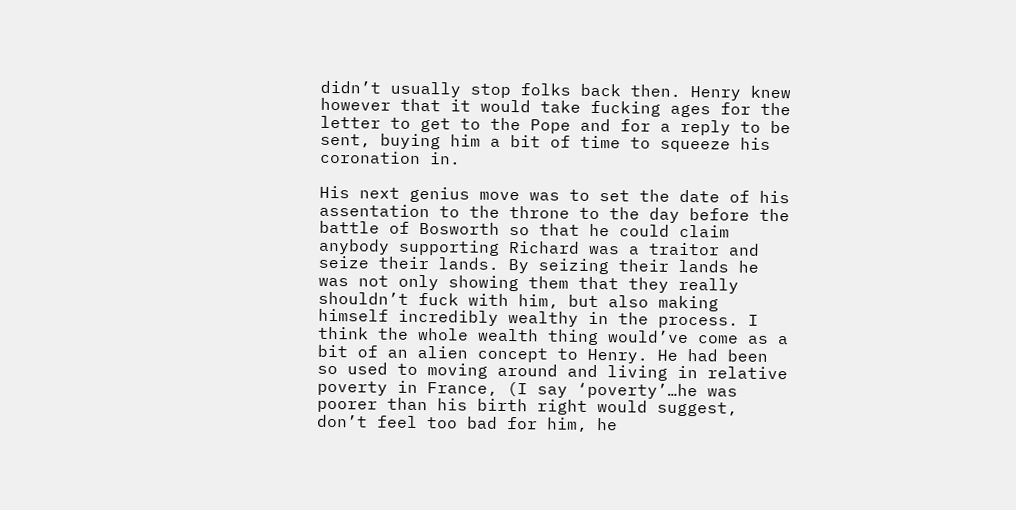didn’t usually stop folks back then. Henry knew however that it would take fucking ages for the letter to get to the Pope and for a reply to be sent, buying him a bit of time to squeeze his coronation in.

His next genius move was to set the date of his assentation to the throne to the day before the battle of Bosworth so that he could claim anybody supporting Richard was a traitor and seize their lands. By seizing their lands he was not only showing them that they really shouldn’t fuck with him, but also making himself incredibly wealthy in the process. I think the whole wealth thing would’ve come as a bit of an alien concept to Henry. He had been so used to moving around and living in relative poverty in France, (I say ‘poverty’…he was poorer than his birth right would suggest, don’t feel too bad for him, he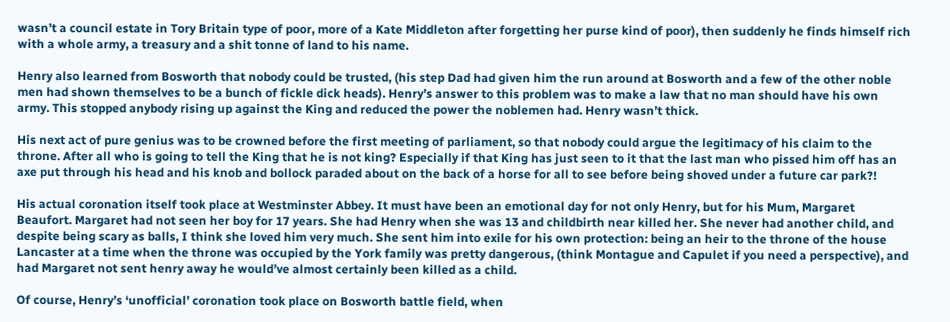wasn’t a council estate in Tory Britain type of poor, more of a Kate Middleton after forgetting her purse kind of poor), then suddenly he finds himself rich with a whole army, a treasury and a shit tonne of land to his name.

Henry also learned from Bosworth that nobody could be trusted, (his step Dad had given him the run around at Bosworth and a few of the other noble men had shown themselves to be a bunch of fickle dick heads). Henry’s answer to this problem was to make a law that no man should have his own army. This stopped anybody rising up against the King and reduced the power the noblemen had. Henry wasn’t thick.

His next act of pure genius was to be crowned before the first meeting of parliament, so that nobody could argue the legitimacy of his claim to the throne. After all who is going to tell the King that he is not king? Especially if that King has just seen to it that the last man who pissed him off has an axe put through his head and his knob and bollock paraded about on the back of a horse for all to see before being shoved under a future car park?!

His actual coronation itself took place at Westminster Abbey. It must have been an emotional day for not only Henry, but for his Mum, Margaret Beaufort. Margaret had not seen her boy for 17 years. She had Henry when she was 13 and childbirth near killed her. She never had another child, and despite being scary as balls, I think she loved him very much. She sent him into exile for his own protection: being an heir to the throne of the house Lancaster at a time when the throne was occupied by the York family was pretty dangerous, (think Montague and Capulet if you need a perspective), and had Margaret not sent henry away he would’ve almost certainly been killed as a child.

Of course, Henry’s ‘unofficial’ coronation took place on Bosworth battle field, when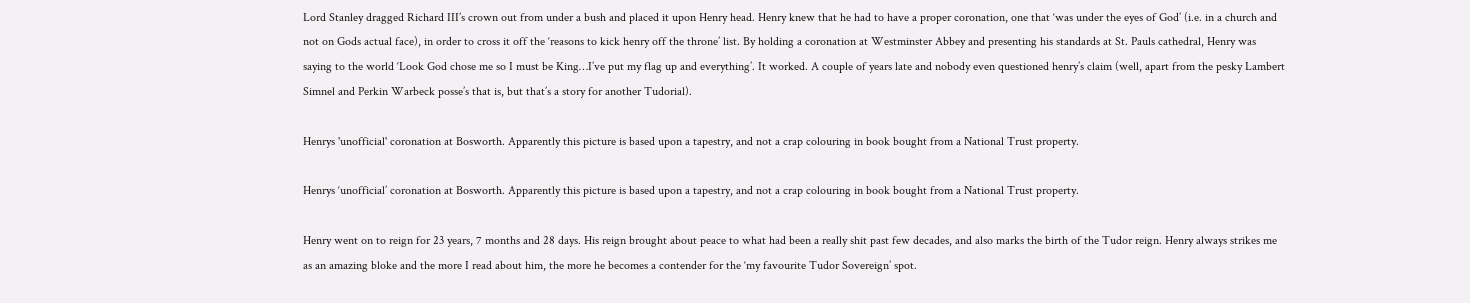Lord Stanley dragged Richard III’s crown out from under a bush and placed it upon Henry head. Henry knew that he had to have a proper coronation, one that ‘was under the eyes of God’ (i.e. in a church and not on Gods actual face), in order to cross it off the ‘reasons to kick henry off the throne’ list. By holding a coronation at Westminster Abbey and presenting his standards at St. Pauls cathedral, Henry was saying to the world ‘Look God chose me so I must be King…I’ve put my flag up and everything’. It worked. A couple of years late and nobody even questioned henry’s claim (well, apart from the pesky Lambert Simnel and Perkin Warbeck posse’s that is, but that’s a story for another Tudorial).

Henrys 'unofficial' coronation at Bosworth. Apparently this picture is based upon a tapestry, and not a crap colouring in book bought from a National Trust property.

Henrys ‘unofficial’ coronation at Bosworth. Apparently this picture is based upon a tapestry, and not a crap colouring in book bought from a National Trust property.

Henry went on to reign for 23 years, 7 months and 28 days. His reign brought about peace to what had been a really shit past few decades, and also marks the birth of the Tudor reign. Henry always strikes me as an amazing bloke and the more I read about him, the more he becomes a contender for the ‘my favourite Tudor Sovereign’ spot.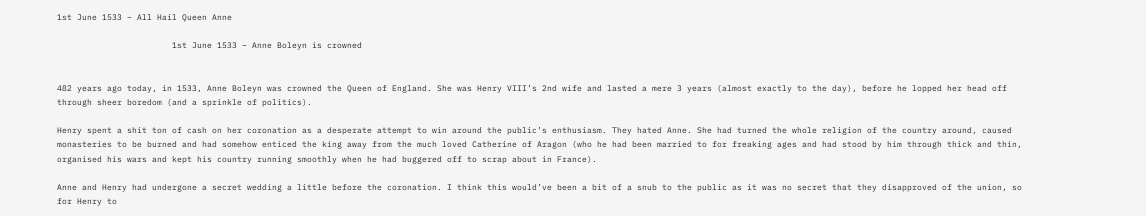1st June 1533 – All Hail Queen Anne

                       1st June 1533 – Anne Boleyn is crowned


482 years ago today, in 1533, Anne Boleyn was crowned the Queen of England. She was Henry VIII’s 2nd wife and lasted a mere 3 years (almost exactly to the day), before he lopped her head off through sheer boredom (and a sprinkle of politics).

Henry spent a shit ton of cash on her coronation as a desperate attempt to win around the public’s enthusiasm. They hated Anne. She had turned the whole religion of the country around, caused monasteries to be burned and had somehow enticed the king away from the much loved Catherine of Aragon (who he had been married to for freaking ages and had stood by him through thick and thin, organised his wars and kept his country running smoothly when he had buggered off to scrap about in France).

Anne and Henry had undergone a secret wedding a little before the coronation. I think this would’ve been a bit of a snub to the public as it was no secret that they disapproved of the union, so for Henry to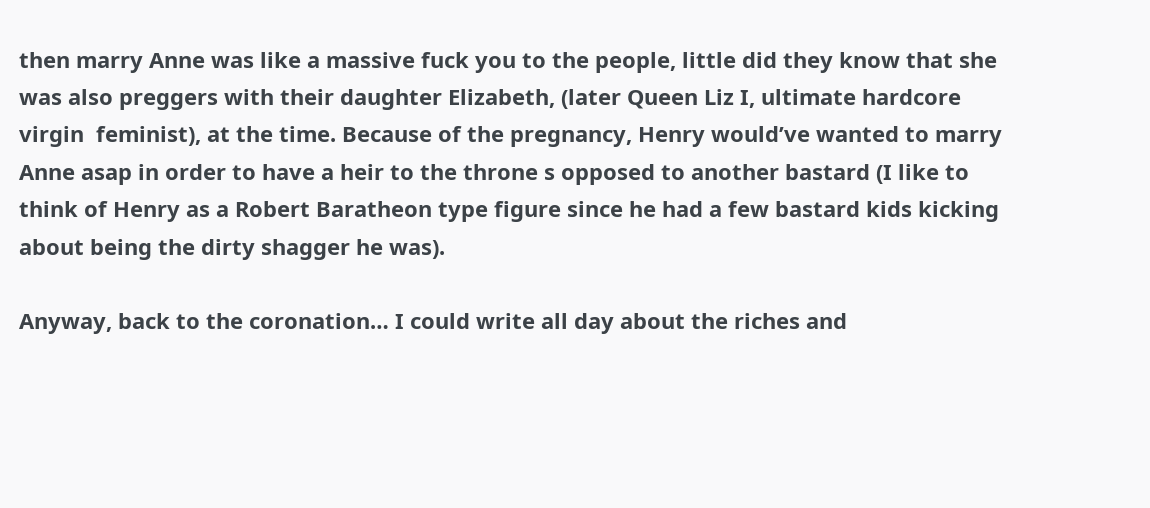then marry Anne was like a massive fuck you to the people, little did they know that she was also preggers with their daughter Elizabeth, (later Queen Liz I, ultimate hardcore virgin  feminist), at the time. Because of the pregnancy, Henry would’ve wanted to marry Anne asap in order to have a heir to the throne s opposed to another bastard (I like to think of Henry as a Robert Baratheon type figure since he had a few bastard kids kicking about being the dirty shagger he was).

Anyway, back to the coronation… I could write all day about the riches and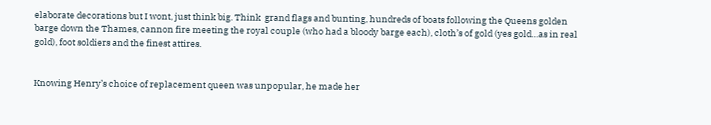elaborate decorations but I wont, just think big. Think  grand flags and bunting, hundreds of boats following the Queens golden barge down the Thames, cannon fire meeting the royal couple (who had a bloody barge each), cloth’s of gold (yes gold…as in real gold), foot soldiers and the finest attires.


Knowing Henry’s choice of replacement queen was unpopular, he made her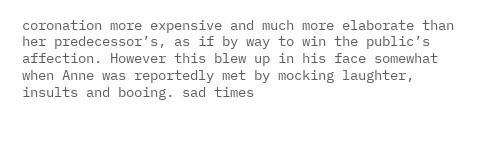coronation more expensive and much more elaborate than her predecessor’s, as if by way to win the public’s affection. However this blew up in his face somewhat when Anne was reportedly met by mocking laughter, insults and booing. sad times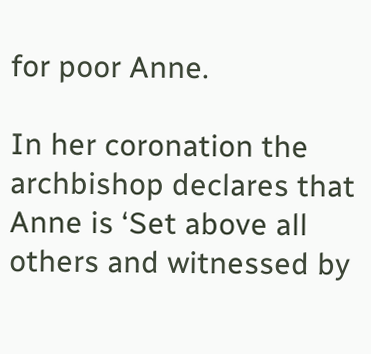for poor Anne.

In her coronation the archbishop declares that Anne is ‘Set above all others and witnessed by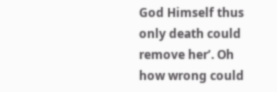God Himself thus only death could remove her’. Oh how wrong could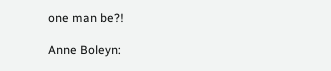one man be?!

Anne Boleyn: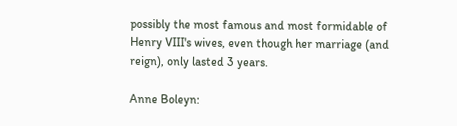possibly the most famous and most formidable of Henry VIII's wives, even though her marriage (and reign), only lasted 3 years.

Anne Boleyn: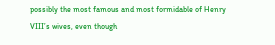possibly the most famous and most formidable of Henry VIII’s wives, even though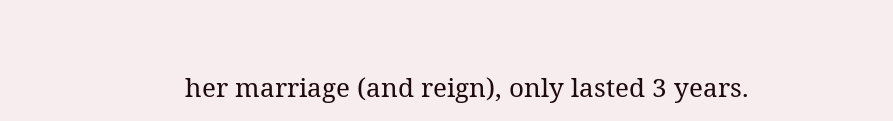her marriage (and reign), only lasted 3 years.